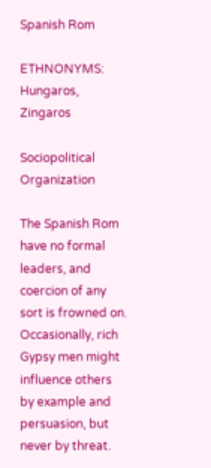Spanish Rom

ETHNONYMS: Hungaros, Zingaros

Sociopolitical Organization

The Spanish Rom have no formal leaders, and coercion of any sort is frowned on. Occasionally, rich Gypsy men might influence others by example and persuasion, but never by threat.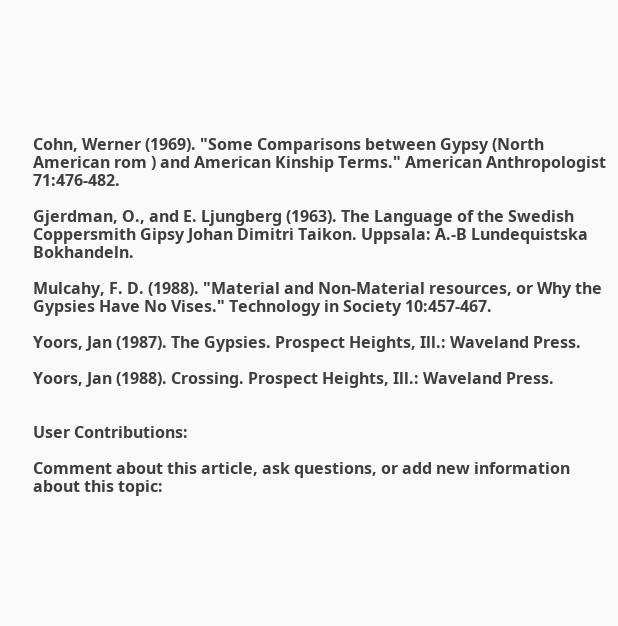Cohn, Werner (1969). "Some Comparisons between Gypsy (North American rom ) and American Kinship Terms." American Anthropologist 71:476-482.

Gjerdman, O., and E. Ljungberg (1963). The Language of the Swedish Coppersmith Gipsy Johan Dimitri Taikon. Uppsala: A.-B Lundequistska Bokhandeln.

Mulcahy, F. D. (1988). "Material and Non-Material resources, or Why the Gypsies Have No Vises." Technology in Society 10:457-467.

Yoors, Jan (1987). The Gypsies. Prospect Heights, Ill.: Waveland Press.

Yoors, Jan (1988). Crossing. Prospect Heights, Ill.: Waveland Press.


User Contributions:

Comment about this article, ask questions, or add new information about this topic: